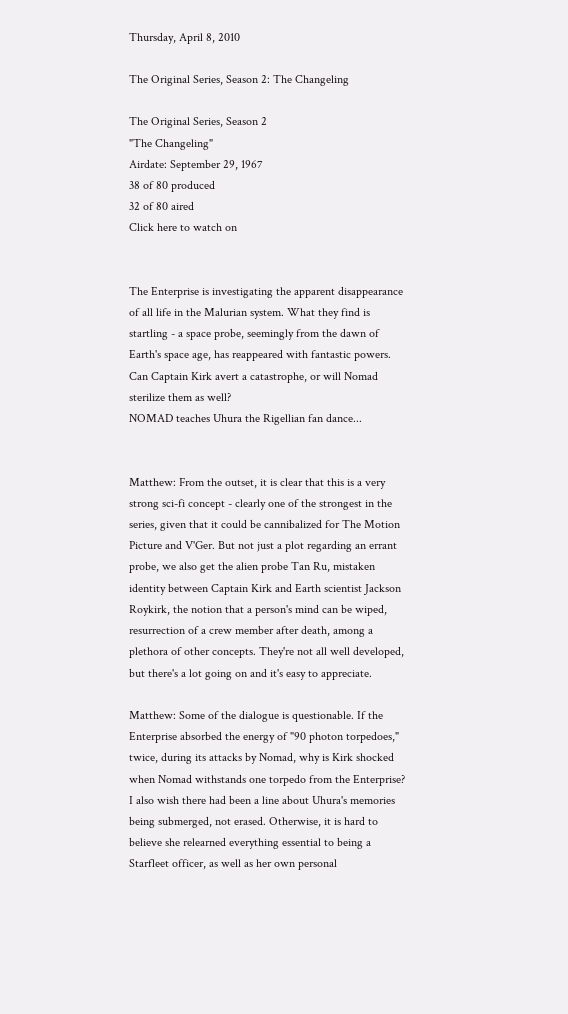Thursday, April 8, 2010

The Original Series, Season 2: The Changeling

The Original Series, Season 2
"The Changeling"
Airdate: September 29, 1967
38 of 80 produced
32 of 80 aired
Click here to watch on


The Enterprise is investigating the apparent disappearance of all life in the Malurian system. What they find is startling - a space probe, seemingly from the dawn of Earth's space age, has reappeared with fantastic powers. Can Captain Kirk avert a catastrophe, or will Nomad sterilize them as well?
NOMAD teaches Uhura the Rigellian fan dance...


Matthew: From the outset, it is clear that this is a very strong sci-fi concept - clearly one of the strongest in the series, given that it could be cannibalized for The Motion Picture and V'Ger. But not just a plot regarding an errant probe, we also get the alien probe Tan Ru, mistaken identity between Captain Kirk and Earth scientist Jackson Roykirk, the notion that a person's mind can be wiped, resurrection of a crew member after death, among a plethora of other concepts. They're not all well developed, but there's a lot going on and it's easy to appreciate.

Matthew: Some of the dialogue is questionable. If the Enterprise absorbed the energy of "90 photon torpedoes," twice, during its attacks by Nomad, why is Kirk shocked when Nomad withstands one torpedo from the Enterprise? I also wish there had been a line about Uhura's memories being submerged, not erased. Otherwise, it is hard to believe she relearned everything essential to being a Starfleet officer, as well as her own personal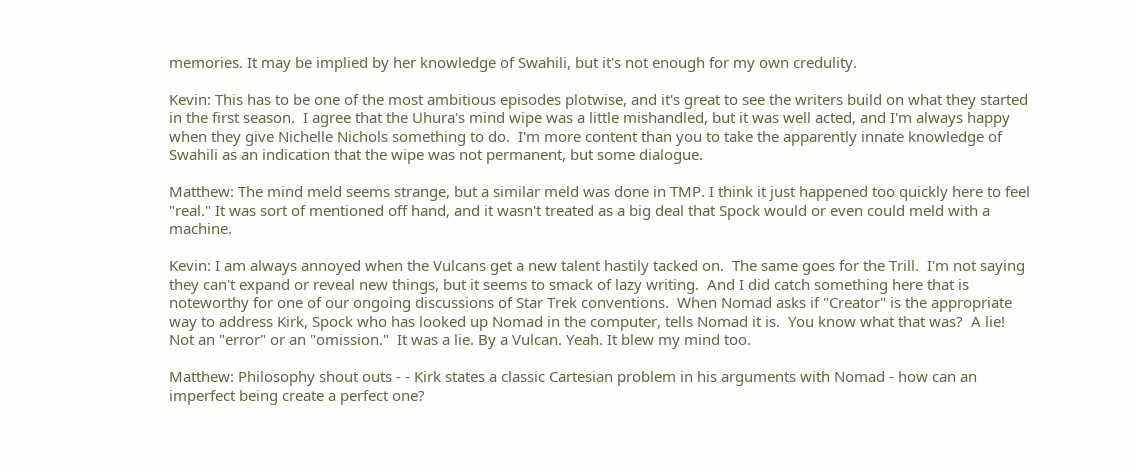memories. It may be implied by her knowledge of Swahili, but it's not enough for my own credulity.

Kevin: This has to be one of the most ambitious episodes plotwise, and it's great to see the writers build on what they started in the first season.  I agree that the Uhura's mind wipe was a little mishandled, but it was well acted, and I'm always happy when they give Nichelle Nichols something to do.  I'm more content than you to take the apparently innate knowledge of Swahili as an indication that the wipe was not permanent, but some dialogue.

Matthew: The mind meld seems strange, but a similar meld was done in TMP. I think it just happened too quickly here to feel "real." It was sort of mentioned off hand, and it wasn't treated as a big deal that Spock would or even could meld with a machine.

Kevin: I am always annoyed when the Vulcans get a new talent hastily tacked on.  The same goes for the Trill.  I'm not saying they can't expand or reveal new things, but it seems to smack of lazy writing.  And I did catch something here that is noteworthy for one of our ongoing discussions of Star Trek conventions.  When Nomad asks if "Creator" is the appropriate way to address Kirk, Spock who has looked up Nomad in the computer, tells Nomad it is.  You know what that was?  A lie!  Not an "error" or an "omission."  It was a lie. By a Vulcan. Yeah. It blew my mind too.

Matthew: Philosophy shout outs - - Kirk states a classic Cartesian problem in his arguments with Nomad - how can an imperfect being create a perfect one?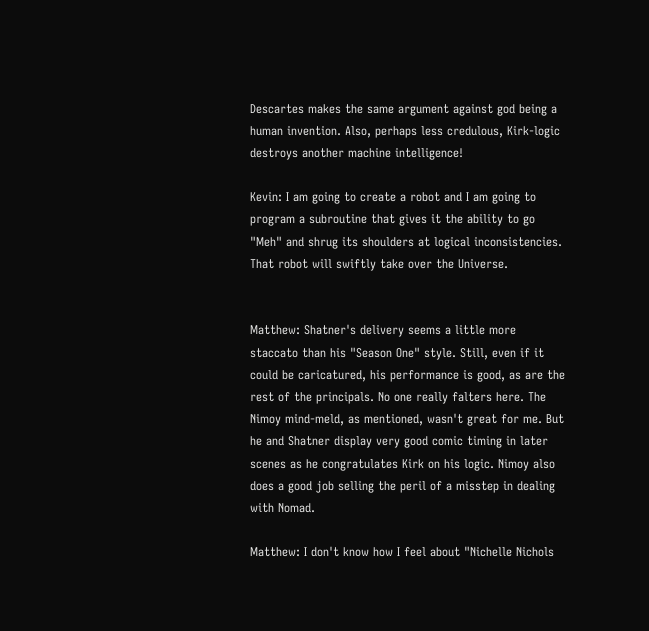Descartes makes the same argument against god being a human invention. Also, perhaps less credulous, Kirk-logic destroys another machine intelligence!

Kevin: I am going to create a robot and I am going to program a subroutine that gives it the ability to go "Meh" and shrug its shoulders at logical inconsistencies.  That robot will swiftly take over the Universe.


Matthew: Shatner's delivery seems a little more staccato than his "Season One" style. Still, even if it could be caricatured, his performance is good, as are the rest of the principals. No one really falters here. The Nimoy mind-meld, as mentioned, wasn't great for me. But he and Shatner display very good comic timing in later scenes as he congratulates Kirk on his logic. Nimoy also does a good job selling the peril of a misstep in dealing with Nomad.

Matthew: I don't know how I feel about "Nichelle Nichols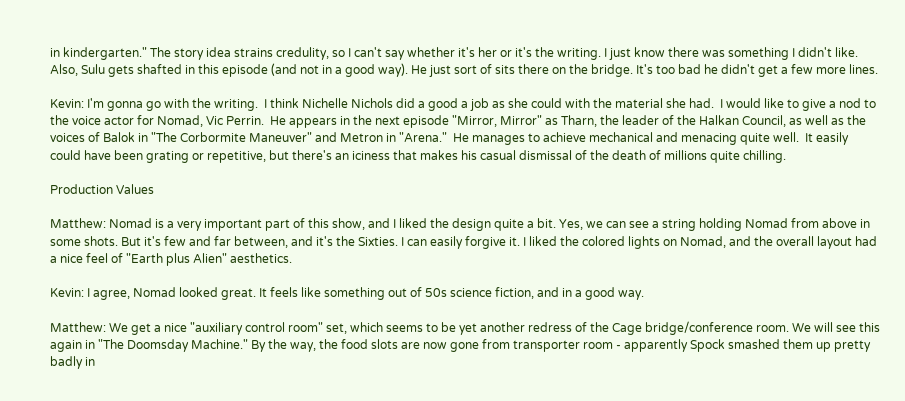in kindergarten." The story idea strains credulity, so I can't say whether it's her or it's the writing. I just know there was something I didn't like. Also, Sulu gets shafted in this episode (and not in a good way). He just sort of sits there on the bridge. It's too bad he didn't get a few more lines.

Kevin: I'm gonna go with the writing.  I think Nichelle Nichols did a good a job as she could with the material she had.  I would like to give a nod to the voice actor for Nomad, Vic Perrin.  He appears in the next episode "Mirror, Mirror" as Tharn, the leader of the Halkan Council, as well as the voices of Balok in "The Corbormite Maneuver" and Metron in "Arena."  He manages to achieve mechanical and menacing quite well.  It easily could have been grating or repetitive, but there's an iciness that makes his casual dismissal of the death of millions quite chilling.

Production Values

Matthew: Nomad is a very important part of this show, and I liked the design quite a bit. Yes, we can see a string holding Nomad from above in some shots. But it's few and far between, and it's the Sixties. I can easily forgive it. I liked the colored lights on Nomad, and the overall layout had a nice feel of "Earth plus Alien" aesthetics.

Kevin: I agree, Nomad looked great. It feels like something out of 50s science fiction, and in a good way.

Matthew: We get a nice "auxiliary control room" set, which seems to be yet another redress of the Cage bridge/conference room. We will see this again in "The Doomsday Machine." By the way, the food slots are now gone from transporter room - apparently Spock smashed them up pretty badly in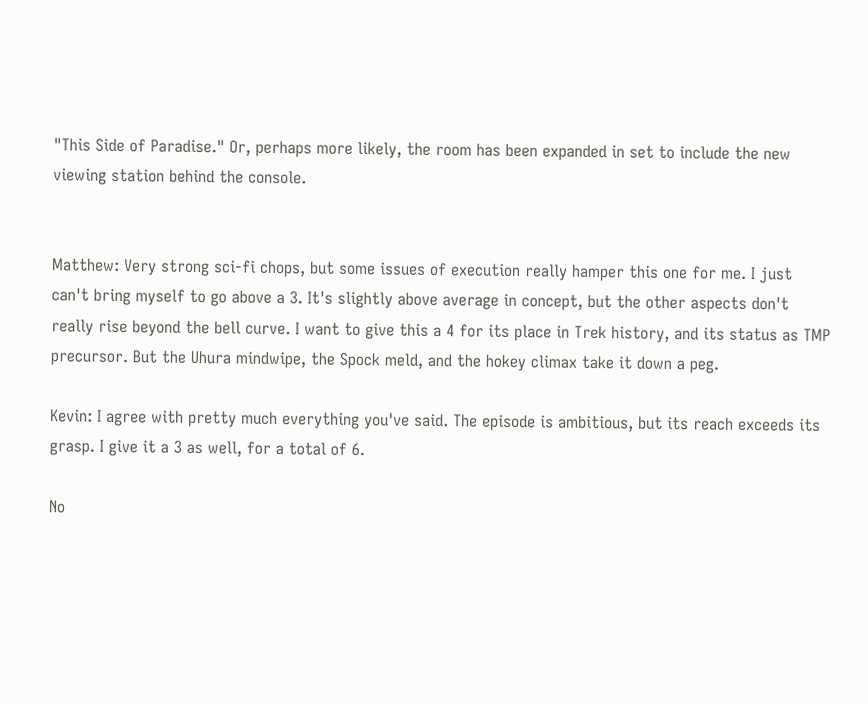"This Side of Paradise." Or, perhaps more likely, the room has been expanded in set to include the new viewing station behind the console.


Matthew: Very strong sci-fi chops, but some issues of execution really hamper this one for me. I just can't bring myself to go above a 3. It's slightly above average in concept, but the other aspects don't really rise beyond the bell curve. I want to give this a 4 for its place in Trek history, and its status as TMP precursor. But the Uhura mindwipe, the Spock meld, and the hokey climax take it down a peg.

Kevin: I agree with pretty much everything you've said. The episode is ambitious, but its reach exceeds its grasp. I give it a 3 as well, for a total of 6.

No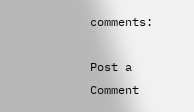comments:

Post a Comment